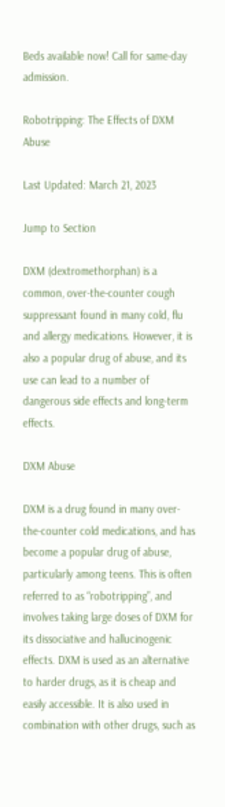Beds available now! Call for same-day admission.

Robotripping: The Effects of DXM Abuse

Last Updated: March 21, 2023

Jump to Section

DXM (dextromethorphan) is a common, over-the-counter cough suppressant found in many cold, flu and allergy medications. However, it is also a popular drug of abuse, and its use can lead to a number of dangerous side effects and long-term effects.

DXM Abuse

DXM is a drug found in many over-the-counter cold medications, and has become a popular drug of abuse, particularly among teens. This is often referred to as “robotripping”, and involves taking large doses of DXM for its dissociative and hallucinogenic effects. DXM is used as an alternative to harder drugs, as it is cheap and easily accessible. It is also used in combination with other drugs, such as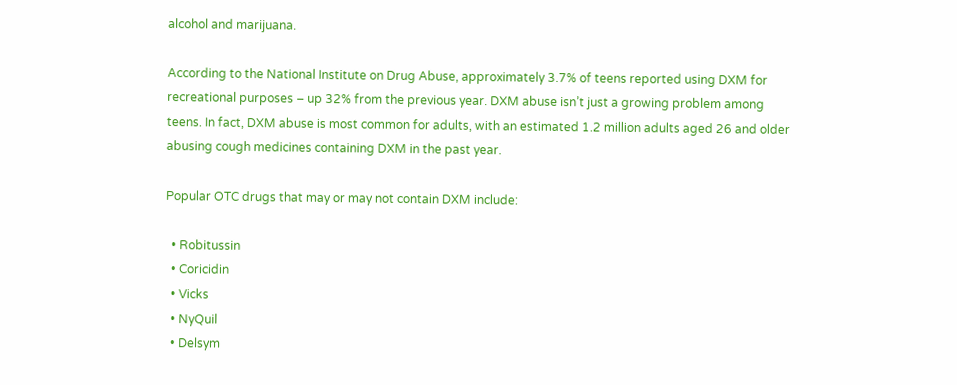alcohol and marijuana.

According to the National Institute on Drug Abuse, approximately 3.7% of teens reported using DXM for recreational purposes – up 32% from the previous year. DXM abuse isn’t just a growing problem among teens. In fact, DXM abuse is most common for adults, with an estimated 1.2 million adults aged 26 and older abusing cough medicines containing DXM in the past year.

Popular OTC drugs that may or may not contain DXM include:

  • Robitussin
  • Coricidin
  • Vicks
  • NyQuil
  • Delsym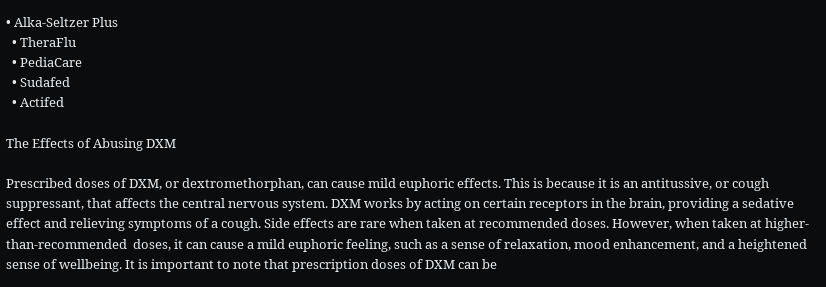• Alka-Seltzer Plus
  • TheraFlu
  • PediaCare
  • Sudafed
  • Actifed

The Effects of Abusing DXM

Prescribed doses of DXM, or dextromethorphan, can cause mild euphoric effects. This is because it is an antitussive, or cough suppressant, that affects the central nervous system. DXM works by acting on certain receptors in the brain, providing a sedative effect and relieving symptoms of a cough. Side effects are rare when taken at recommended doses. However, when taken at higher-than-recommended  doses, it can cause a mild euphoric feeling, such as a sense of relaxation, mood enhancement, and a heightened sense of wellbeing. It is important to note that prescription doses of DXM can be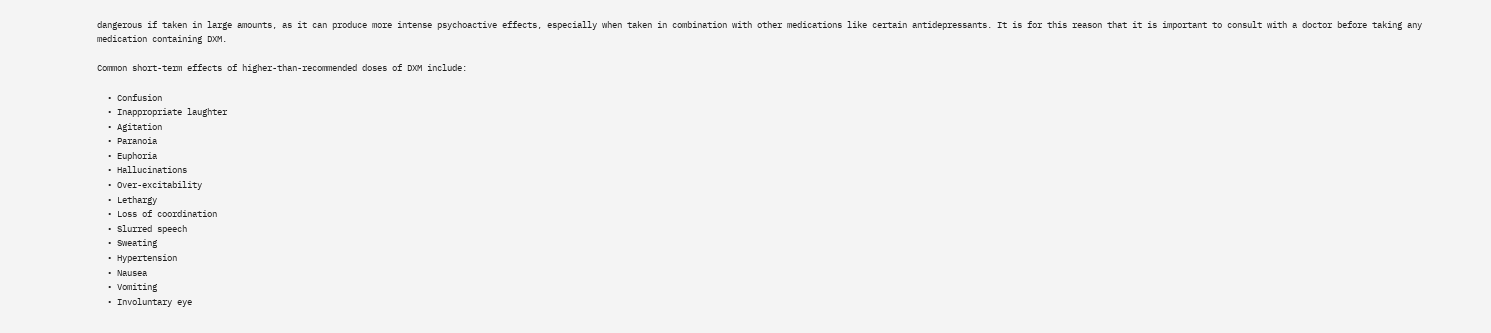dangerous if taken in large amounts, as it can produce more intense psychoactive effects, especially when taken in combination with other medications like certain antidepressants. It is for this reason that it is important to consult with a doctor before taking any medication containing DXM.

Common short-term effects of higher-than-recommended doses of DXM include:

  • Confusion
  • Inappropriate laughter
  • Agitation
  • Paranoia
  • Euphoria
  • Hallucinations
  • Over-excitability
  • Lethargy
  • Loss of coordination
  • Slurred speech
  • Sweating
  • Hypertension
  • Nausea
  • Vomiting
  • Involuntary eye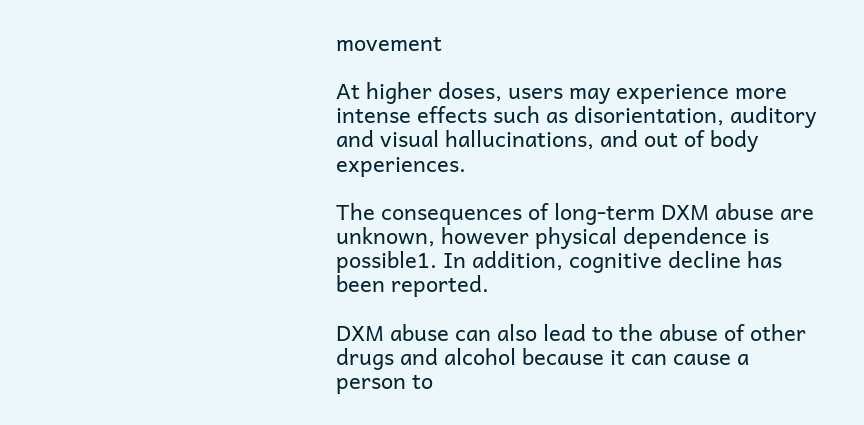movement

At higher doses, users may experience more intense effects such as disorientation, auditory and visual hallucinations, and out of body experiences.

The consequences of long-term DXM abuse are unknown, however physical dependence is possible1. In addition, cognitive decline has been reported.

DXM abuse can also lead to the abuse of other drugs and alcohol because it can cause a person to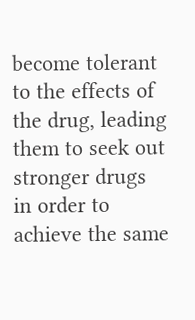become tolerant to the effects of the drug, leading them to seek out stronger drugs in order to achieve the same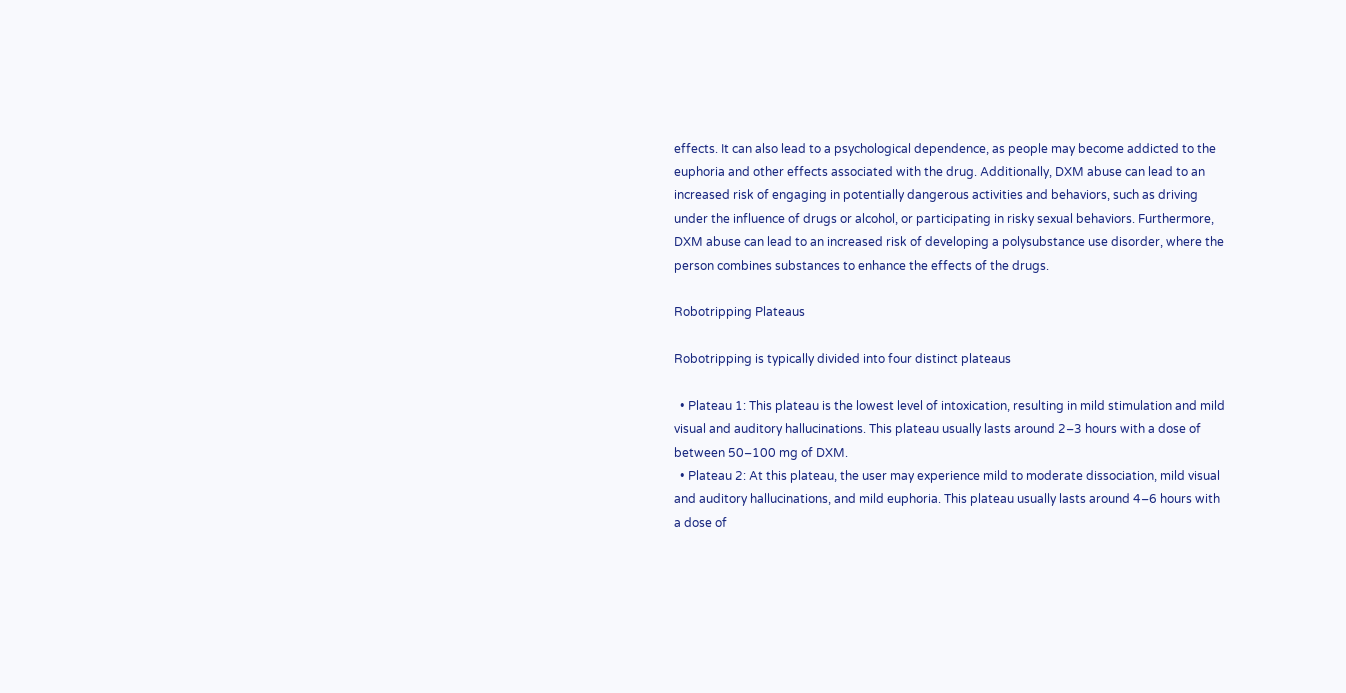effects. It can also lead to a psychological dependence, as people may become addicted to the euphoria and other effects associated with the drug. Additionally, DXM abuse can lead to an increased risk of engaging in potentially dangerous activities and behaviors, such as driving under the influence of drugs or alcohol, or participating in risky sexual behaviors. Furthermore, DXM abuse can lead to an increased risk of developing a polysubstance use disorder, where the person combines substances to enhance the effects of the drugs.

Robotripping Plateaus

Robotripping is typically divided into four distinct plateaus

  • Plateau 1: This plateau is the lowest level of intoxication, resulting in mild stimulation and mild visual and auditory hallucinations. This plateau usually lasts around 2–3 hours with a dose of between 50–100 mg of DXM.
  • Plateau 2: At this plateau, the user may experience mild to moderate dissociation, mild visual and auditory hallucinations, and mild euphoria. This plateau usually lasts around 4–6 hours with a dose of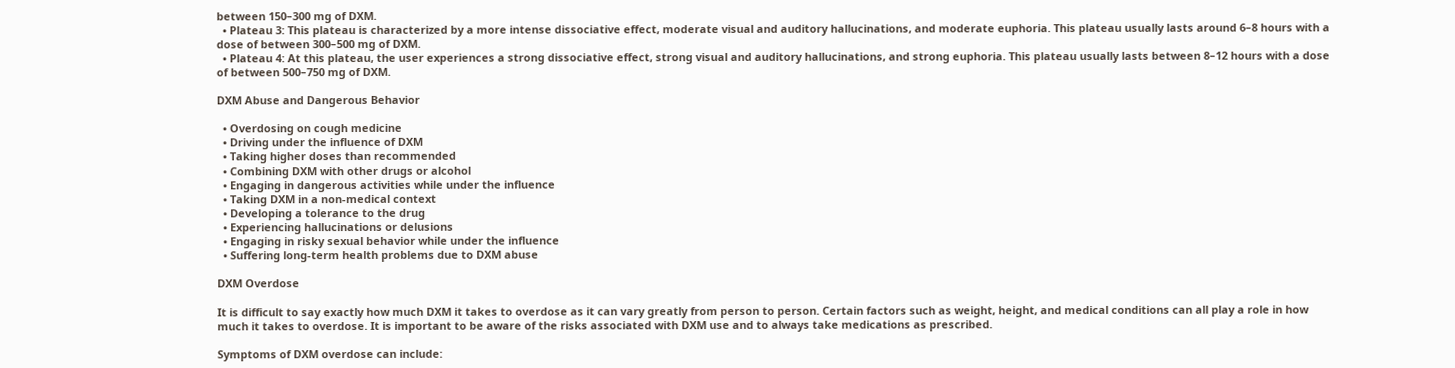between 150–300 mg of DXM.
  • Plateau 3: This plateau is characterized by a more intense dissociative effect, moderate visual and auditory hallucinations, and moderate euphoria. This plateau usually lasts around 6–8 hours with a dose of between 300–500 mg of DXM.
  • Plateau 4: At this plateau, the user experiences a strong dissociative effect, strong visual and auditory hallucinations, and strong euphoria. This plateau usually lasts between 8–12 hours with a dose of between 500–750 mg of DXM.

DXM Abuse and Dangerous Behavior

  • Overdosing on cough medicine
  • Driving under the influence of DXM
  • Taking higher doses than recommended
  • Combining DXM with other drugs or alcohol
  • Engaging in dangerous activities while under the influence
  • Taking DXM in a non-medical context
  • Developing a tolerance to the drug
  • Experiencing hallucinations or delusions
  • Engaging in risky sexual behavior while under the influence
  • Suffering long-term health problems due to DXM abuse

DXM Overdose

It is difficult to say exactly how much DXM it takes to overdose as it can vary greatly from person to person. Certain factors such as weight, height, and medical conditions can all play a role in how much it takes to overdose. It is important to be aware of the risks associated with DXM use and to always take medications as prescribed.

Symptoms of DXM overdose can include: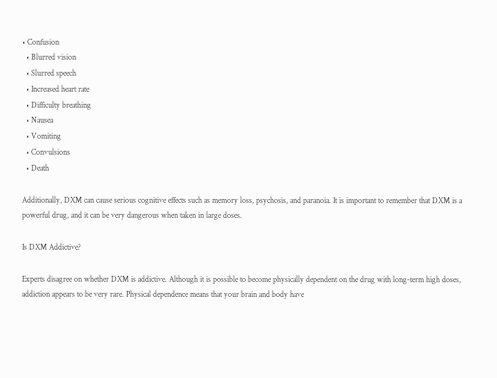• Confusion
  • Blurred vision
  • Slurred speech
  • Increased heart rate
  • Difficulty breathing
  • Nausea
  • Vomiting
  • Convulsions
  • Death

Additionally, DXM can cause serious cognitive effects such as memory loss, psychosis, and paranoia. It is important to remember that DXM is a powerful drug, and it can be very dangerous when taken in large doses.

Is DXM Addictive?

Experts disagree on whether DXM is addictive. Although it is possible to become physically dependent on the drug with long-term high doses, addiction appears to be very rare. Physical dependence means that your brain and body have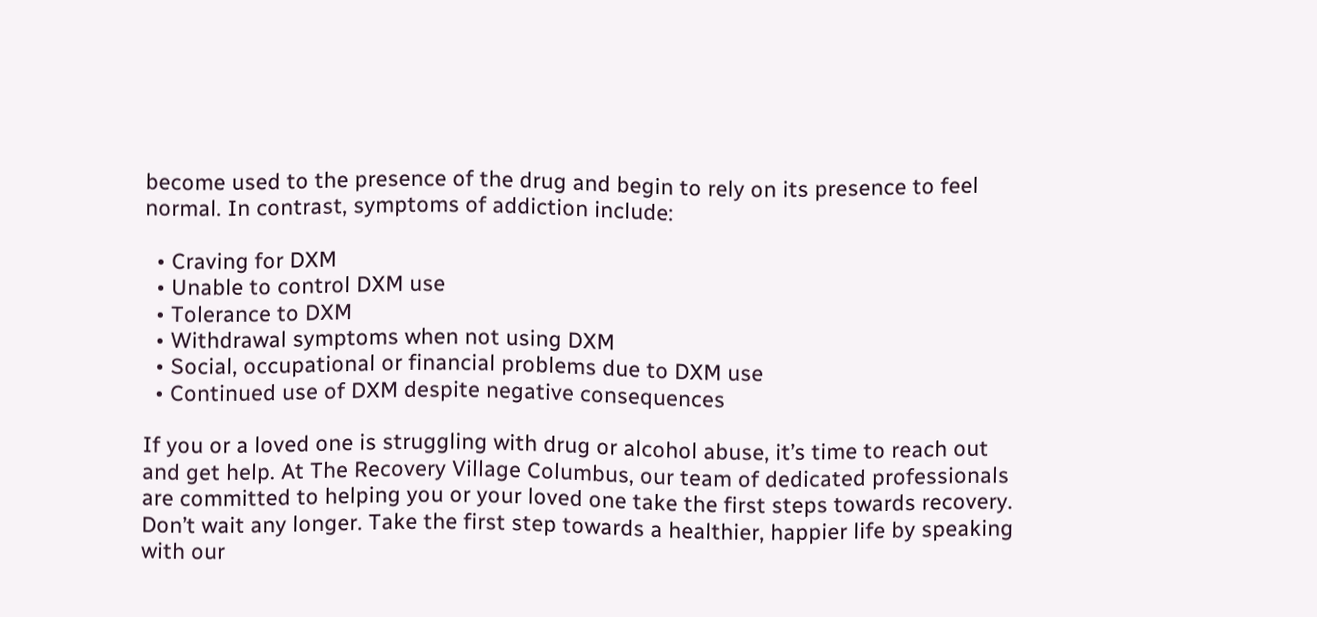become used to the presence of the drug and begin to rely on its presence to feel normal. In contrast, symptoms of addiction include:

  • Craving for DXM
  • Unable to control DXM use
  • Tolerance to DXM
  • Withdrawal symptoms when not using DXM
  • Social, occupational or financial problems due to DXM use
  • Continued use of DXM despite negative consequences

If you or a loved one is struggling with drug or alcohol abuse, it’s time to reach out and get help. At The Recovery Village Columbus, our team of dedicated professionals are committed to helping you or your loved one take the first steps towards recovery. Don’t wait any longer. Take the first step towards a healthier, happier life by speaking with our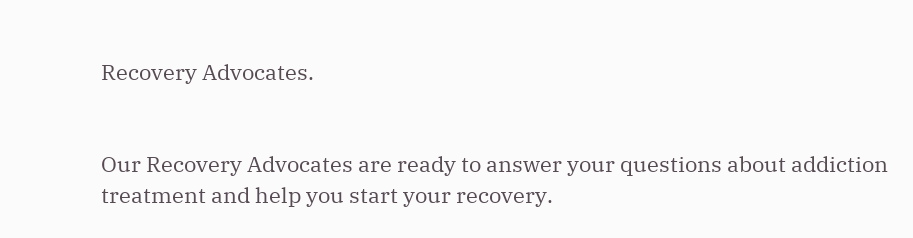Recovery Advocates.


Our Recovery Advocates are ready to answer your questions about addiction treatment and help you start your recovery.